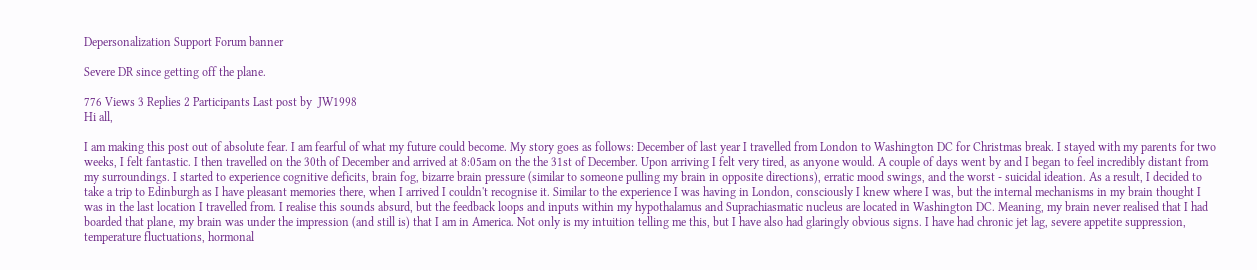Depersonalization Support Forum banner

Severe DR since getting off the plane.

776 Views 3 Replies 2 Participants Last post by  JW1998
Hi all,

I am making this post out of absolute fear. I am fearful of what my future could become. My story goes as follows: December of last year I travelled from London to Washington DC for Christmas break. I stayed with my parents for two weeks, I felt fantastic. I then travelled on the 30th of December and arrived at 8:05am on the the 31st of December. Upon arriving I felt very tired, as anyone would. A couple of days went by and I began to feel incredibly distant from my surroundings. I started to experience cognitive deficits, brain fog, bizarre brain pressure (similar to someone pulling my brain in opposite directions), erratic mood swings, and the worst - suicidal ideation. As a result, I decided to take a trip to Edinburgh as I have pleasant memories there, when I arrived I couldn't recognise it. Similar to the experience I was having in London, consciously I knew where I was, but the internal mechanisms in my brain thought I was in the last location I travelled from. I realise this sounds absurd, but the feedback loops and inputs within my hypothalamus and Suprachiasmatic nucleus are located in Washington DC. Meaning, my brain never realised that I had boarded that plane, my brain was under the impression (and still is) that I am in America. Not only is my intuition telling me this, but I have also had glaringly obvious signs. I have had chronic jet lag, severe appetite suppression, temperature fluctuations, hormonal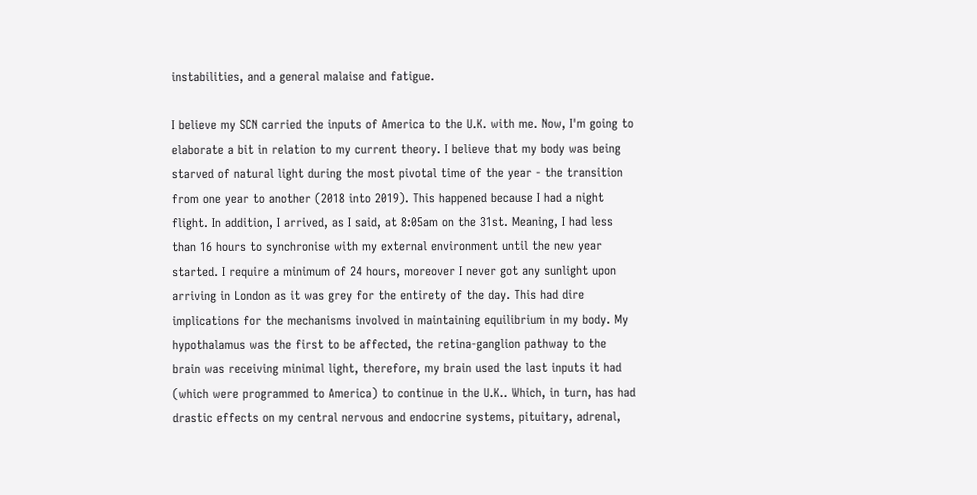instabilities, and a general malaise and fatigue.

I believe my SCN carried the inputs of America to the U.K. with me. Now, I'm going to elaborate a bit in relation to my current theory. I believe that my body was being starved of natural light during the most pivotal time of the year - the transition from one year to another (2018 into 2019). This happened because I had a night flight. In addition, I arrived, as I said, at 8:05am on the 31st. Meaning, I had less than 16 hours to synchronise with my external environment until the new year started. I require a minimum of 24 hours, moreover I never got any sunlight upon arriving in London as it was grey for the entirety of the day. This had dire implications for the mechanisms involved in maintaining equilibrium in my body. My hypothalamus was the first to be affected, the retina-ganglion pathway to the brain was receiving minimal light, therefore, my brain used the last inputs it had (which were programmed to America) to continue in the U.K.. Which, in turn, has had drastic effects on my central nervous and endocrine systems, pituitary, adrenal,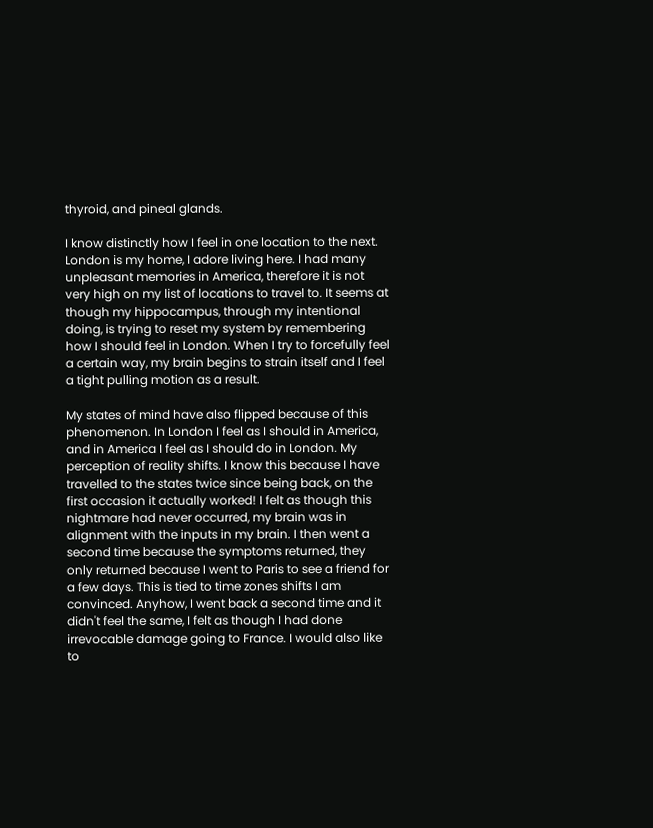thyroid, and pineal glands.

I know distinctly how I feel in one location to the next. London is my home, I adore living here. I had many unpleasant memories in America, therefore it is not very high on my list of locations to travel to. It seems at though my hippocampus, through my intentional doing, is trying to reset my system by remembering how I should feel in London. When I try to forcefully feel a certain way, my brain begins to strain itself and I feel a tight pulling motion as a result.

My states of mind have also flipped because of this phenomenon. In London I feel as I should in America, and in America I feel as I should do in London. My perception of reality shifts. I know this because I have travelled to the states twice since being back, on the first occasion it actually worked! I felt as though this nightmare had never occurred, my brain was in alignment with the inputs in my brain. I then went a second time because the symptoms returned, they only returned because I went to Paris to see a friend for a few days. This is tied to time zones shifts I am convinced. Anyhow, I went back a second time and it didn't feel the same, I felt as though I had done irrevocable damage going to France. I would also like to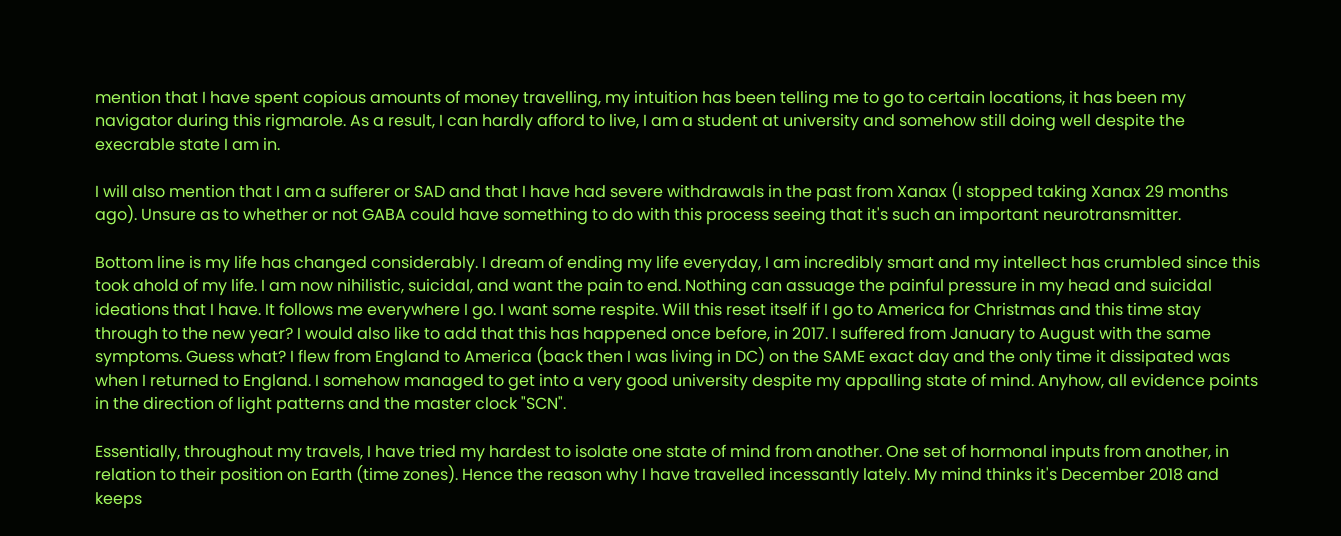mention that I have spent copious amounts of money travelling, my intuition has been telling me to go to certain locations, it has been my navigator during this rigmarole. As a result, I can hardly afford to live, I am a student at university and somehow still doing well despite the execrable state I am in.

I will also mention that I am a sufferer or SAD and that I have had severe withdrawals in the past from Xanax (I stopped taking Xanax 29 months ago). Unsure as to whether or not GABA could have something to do with this process seeing that it's such an important neurotransmitter.

Bottom line is my life has changed considerably. I dream of ending my life everyday, I am incredibly smart and my intellect has crumbled since this took ahold of my life. I am now nihilistic, suicidal, and want the pain to end. Nothing can assuage the painful pressure in my head and suicidal ideations that I have. It follows me everywhere I go. I want some respite. Will this reset itself if I go to America for Christmas and this time stay through to the new year? I would also like to add that this has happened once before, in 2017. I suffered from January to August with the same symptoms. Guess what? I flew from England to America (back then I was living in DC) on the SAME exact day and the only time it dissipated was when I returned to England. I somehow managed to get into a very good university despite my appalling state of mind. Anyhow, all evidence points in the direction of light patterns and the master clock "SCN".

Essentially, throughout my travels, I have tried my hardest to isolate one state of mind from another. One set of hormonal inputs from another, in relation to their position on Earth (time zones). Hence the reason why I have travelled incessantly lately. My mind thinks it's December 2018 and keeps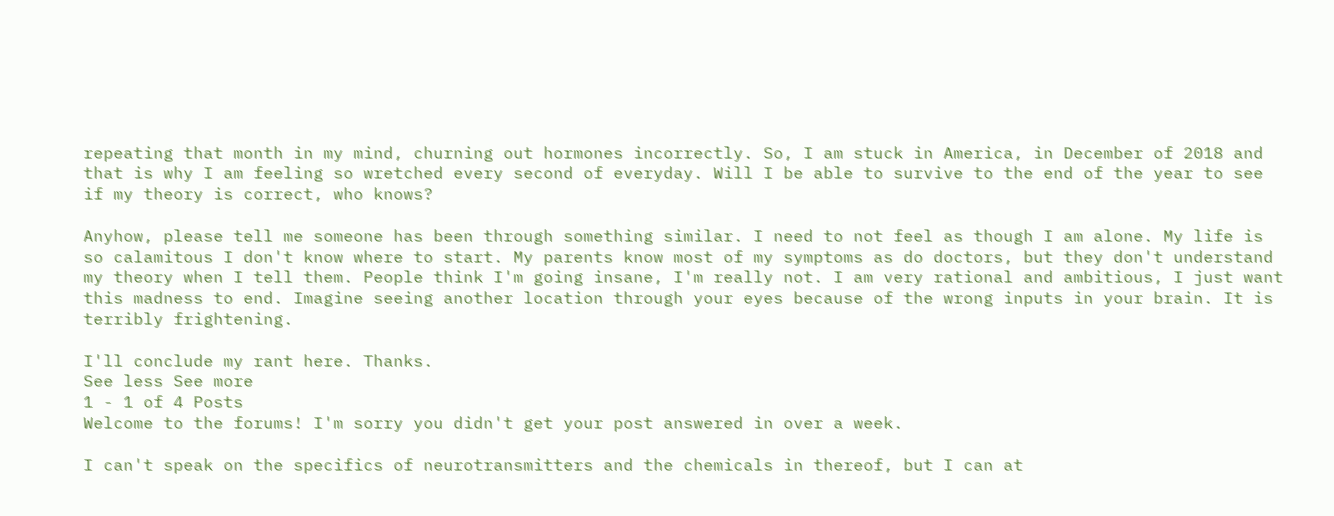repeating that month in my mind, churning out hormones incorrectly. So, I am stuck in America, in December of 2018 and that is why I am feeling so wretched every second of everyday. Will I be able to survive to the end of the year to see if my theory is correct, who knows?

Anyhow, please tell me someone has been through something similar. I need to not feel as though I am alone. My life is so calamitous I don't know where to start. My parents know most of my symptoms as do doctors, but they don't understand my theory when I tell them. People think I'm going insane, I'm really not. I am very rational and ambitious, I just want this madness to end. Imagine seeing another location through your eyes because of the wrong inputs in your brain. It is terribly frightening.

I'll conclude my rant here. Thanks.
See less See more
1 - 1 of 4 Posts
Welcome to the forums! I'm sorry you didn't get your post answered in over a week.

I can't speak on the specifics of neurotransmitters and the chemicals in thereof, but I can at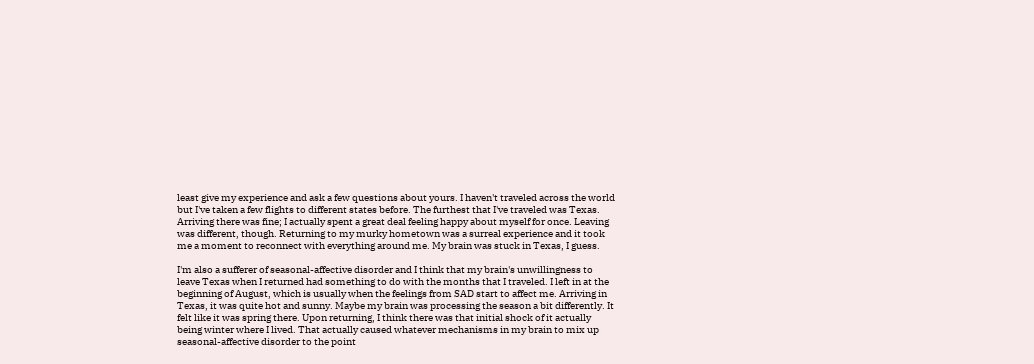least give my experience and ask a few questions about yours. I haven't traveled across the world but I've taken a few flights to different states before. The furthest that I've traveled was Texas. Arriving there was fine; I actually spent a great deal feeling happy about myself for once. Leaving was different, though. Returning to my murky hometown was a surreal experience and it took me a moment to reconnect with everything around me. My brain was stuck in Texas, I guess.

I'm also a sufferer of seasonal-affective disorder and I think that my brain's unwillingness to leave Texas when I returned had something to do with the months that I traveled. I left in at the beginning of August, which is usually when the feelings from SAD start to affect me. Arriving in Texas, it was quite hot and sunny. Maybe my brain was processing the season a bit differently. It felt like it was spring there. Upon returning, I think there was that initial shock of it actually being winter where I lived. That actually caused whatever mechanisms in my brain to mix up seasonal-affective disorder to the point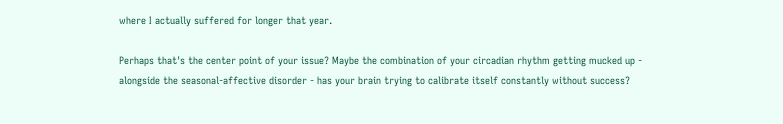where I actually suffered for longer that year.

Perhaps that's the center point of your issue? Maybe the combination of your circadian rhythm getting mucked up - alongside the seasonal-affective disorder - has your brain trying to calibrate itself constantly without success?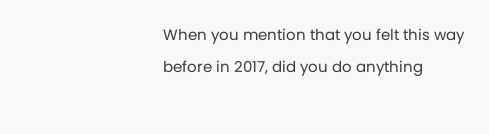When you mention that you felt this way before in 2017, did you do anything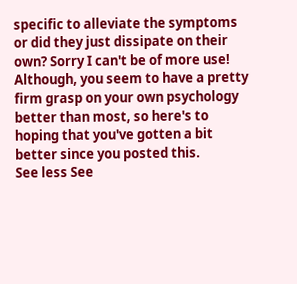specific to alleviate the symptoms or did they just dissipate on their own? Sorry I can't be of more use! Although, you seem to have a pretty firm grasp on your own psychology better than most, so here's to hoping that you've gotten a bit better since you posted this.
See less See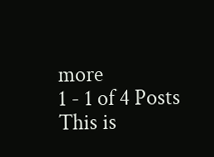more
1 - 1 of 4 Posts
This is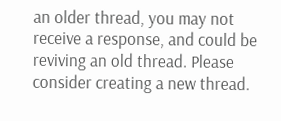an older thread, you may not receive a response, and could be reviving an old thread. Please consider creating a new thread.